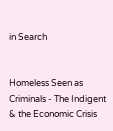in Search


Homeless Seen as Criminals - The Indigent & the Economic Crisis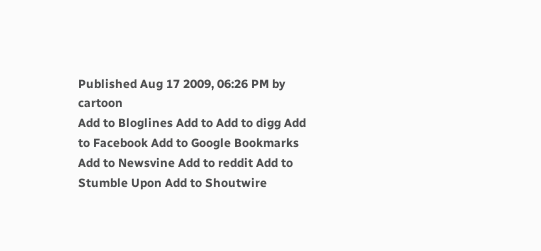Published Aug 17 2009, 06:26 PM by cartoon
Add to Bloglines Add to Add to digg Add to Facebook Add to Google Bookmarks Add to Newsvine Add to reddit Add to Stumble Upon Add to Shoutwire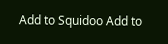Add to Squidoo Add to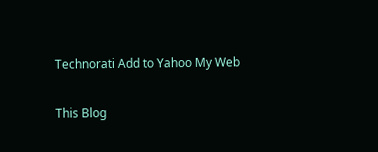Technorati Add to Yahoo My Web

This Blog